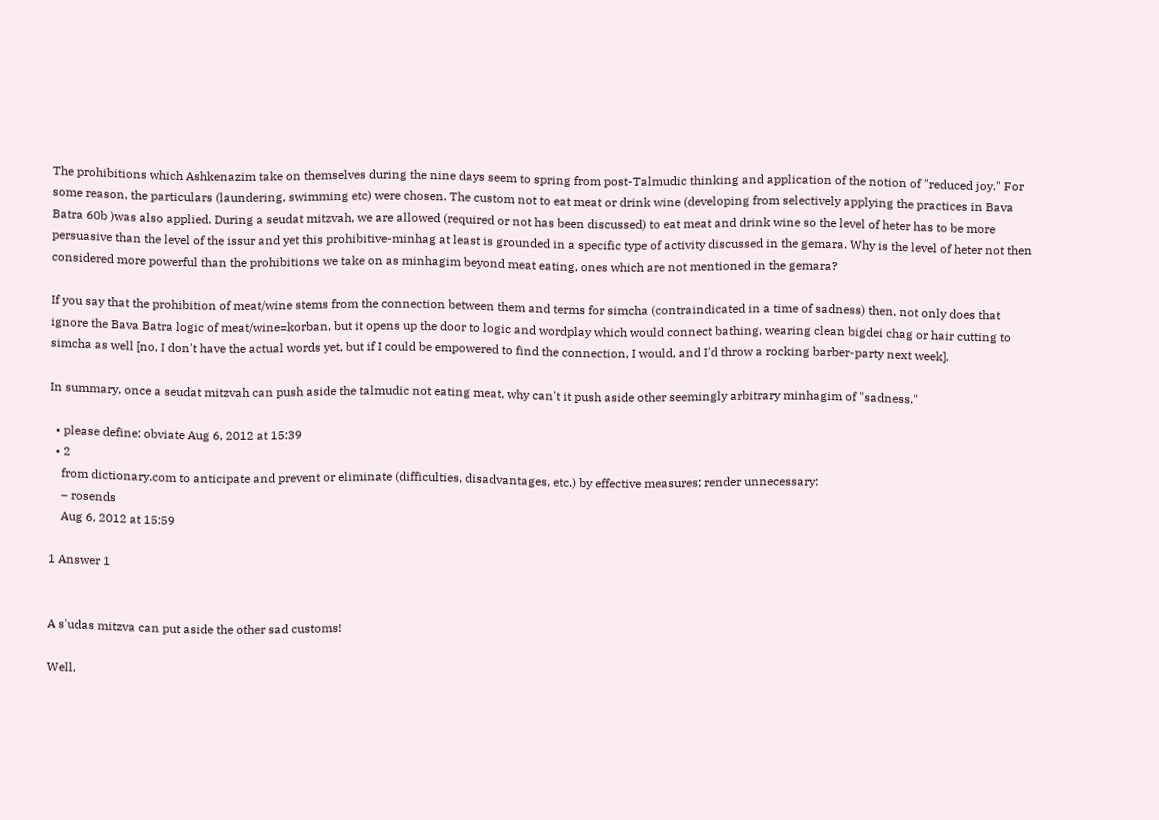The prohibitions which Ashkenazim take on themselves during the nine days seem to spring from post-Talmudic thinking and application of the notion of "reduced joy." For some reason, the particulars (laundering, swimming etc) were chosen. The custom not to eat meat or drink wine (developing from selectively applying the practices in Bava Batra 60b )was also applied. During a seudat mitzvah, we are allowed (required or not has been discussed) to eat meat and drink wine so the level of heter has to be more persuasive than the level of the issur and yet this prohibitive-minhag at least is grounded in a specific type of activity discussed in the gemara. Why is the level of heter not then considered more powerful than the prohibitions we take on as minhagim beyond meat eating, ones which are not mentioned in the gemara?

If you say that the prohibition of meat/wine stems from the connection between them and terms for simcha (contraindicated in a time of sadness) then, not only does that ignore the Bava Batra logic of meat/wine=korban, but it opens up the door to logic and wordplay which would connect bathing, wearing clean bigdei chag or hair cutting to simcha as well [no, I don't have the actual words yet, but if I could be empowered to find the connection, I would, and I'd throw a rocking barber-party next week].

In summary, once a seudat mitzvah can push aside the talmudic not eating meat, why can't it push aside other seemingly arbitrary minhagim of "sadness."

  • please define: obviate Aug 6, 2012 at 15:39
  • 2
    from dictionary.com to anticipate and prevent or eliminate (difficulties, disadvantages, etc.) by effective measures; render unnecessary:
    – rosends
    Aug 6, 2012 at 15:59

1 Answer 1


A s'udas mitzva can put aside the other sad customs!

Well,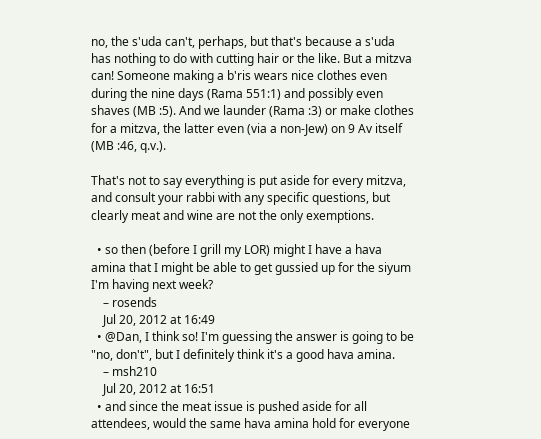no, the s'uda can't, perhaps, but that's because a s'uda has nothing to do with cutting hair or the like. But a mitzva can! Someone making a b'ris wears nice clothes even during the nine days (Rama 551:1) and possibly even shaves (MB :5). And we launder (Rama :3) or make clothes for a mitzva, the latter even (via a non-Jew) on 9 Av itself (MB :46, q.v.).

That's not to say everything is put aside for every mitzva, and consult your rabbi with any specific questions, but clearly meat and wine are not the only exemptions.

  • so then (before I grill my LOR) might I have a hava amina that I might be able to get gussied up for the siyum I'm having next week?
    – rosends
    Jul 20, 2012 at 16:49
  • @Dan, I think so! I'm guessing the answer is going to be "no, don't", but I definitely think it's a good hava amina.
    – msh210
    Jul 20, 2012 at 16:51
  • and since the meat issue is pushed aside for all attendees, would the same hava amina hold for everyone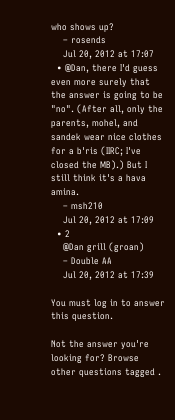who shows up?
    – rosends
    Jul 20, 2012 at 17:07
  • @Dan, there I'd guess even more surely that the answer is going to be "no". (After all, only the parents, mohel, and sandek wear nice clothes for a b'ris (IIRC; I've closed the MB).) But I still think it's a hava amina.
    – msh210
    Jul 20, 2012 at 17:09
  • 2
    @Dan grill (groan)
    – Double AA
    Jul 20, 2012 at 17:39

You must log in to answer this question.

Not the answer you're looking for? Browse other questions tagged .